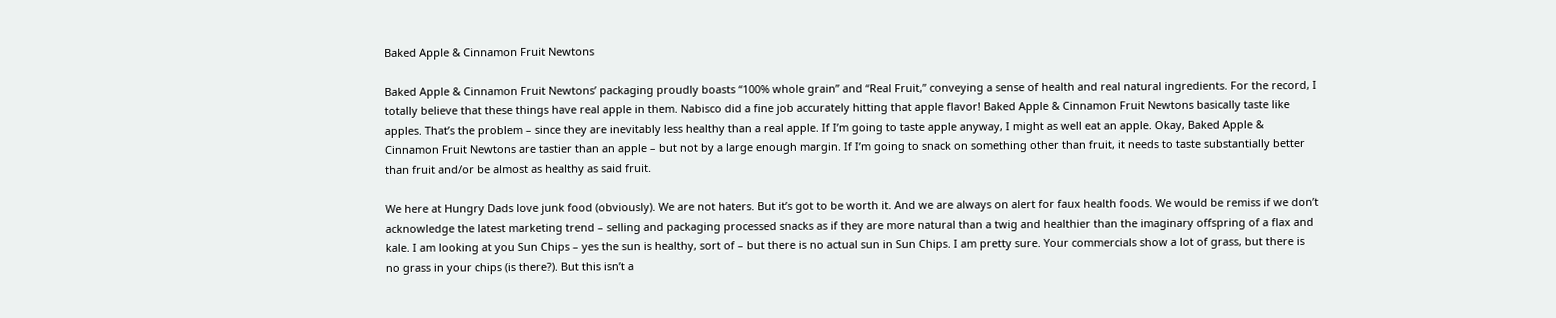Baked Apple & Cinnamon Fruit Newtons

Baked Apple & Cinnamon Fruit Newtons’ packaging proudly boasts “100% whole grain” and “Real Fruit,” conveying a sense of health and real natural ingredients. For the record, I totally believe that these things have real apple in them. Nabisco did a fine job accurately hitting that apple flavor! Baked Apple & Cinnamon Fruit Newtons basically taste like apples. That’s the problem – since they are inevitably less healthy than a real apple. If I’m going to taste apple anyway, I might as well eat an apple. Okay, Baked Apple & Cinnamon Fruit Newtons are tastier than an apple – but not by a large enough margin. If I’m going to snack on something other than fruit, it needs to taste substantially better than fruit and/or be almost as healthy as said fruit.

We here at Hungry Dads love junk food (obviously). We are not haters. But it’s got to be worth it. And we are always on alert for faux health foods. We would be remiss if we don’t acknowledge the latest marketing trend – selling and packaging processed snacks as if they are more natural than a twig and healthier than the imaginary offspring of a flax and kale. I am looking at you Sun Chips – yes the sun is healthy, sort of – but there is no actual sun in Sun Chips. I am pretty sure. Your commercials show a lot of grass, but there is no grass in your chips (is there?). But this isn’t a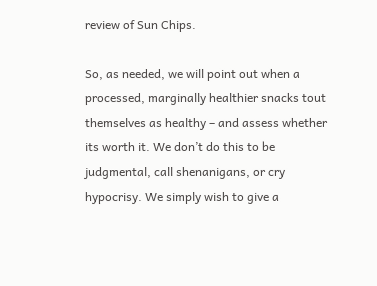review of Sun Chips.

So, as needed, we will point out when a processed, marginally healthier snacks tout themselves as healthy – and assess whether its worth it. We don’t do this to be judgmental, call shenanigans, or cry hypocrisy. We simply wish to give a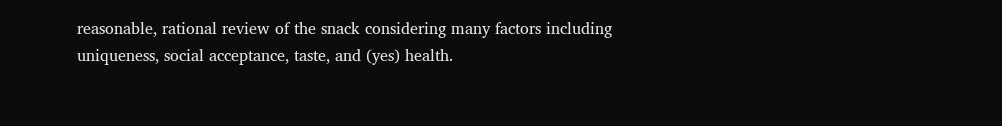reasonable, rational review of the snack considering many factors including uniqueness, social acceptance, taste, and (yes) health.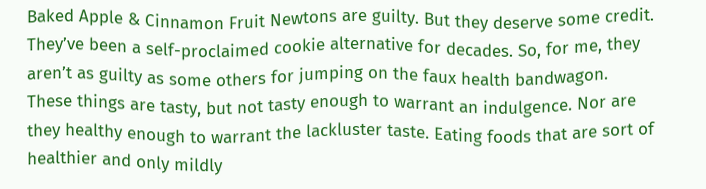Baked Apple & Cinnamon Fruit Newtons are guilty. But they deserve some credit. They’ve been a self-proclaimed cookie alternative for decades. So, for me, they aren’t as guilty as some others for jumping on the faux health bandwagon. These things are tasty, but not tasty enough to warrant an indulgence. Nor are they healthy enough to warrant the lackluster taste. Eating foods that are sort of healthier and only mildly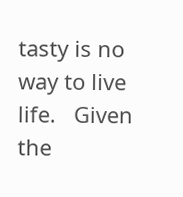tasty is no way to live life.   Given the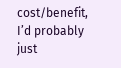cost/benefit, I’d probably just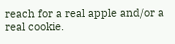reach for a real apple and/or a real cookie.